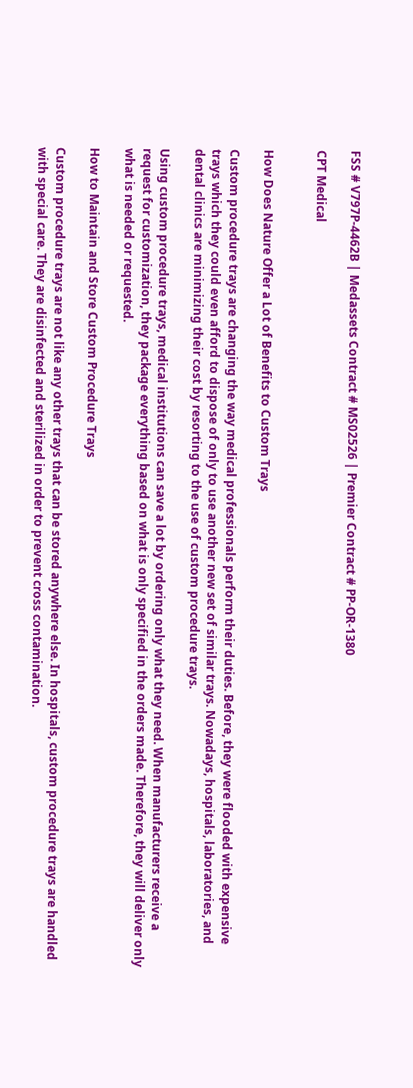FSS # V797P-4462B | Medassets Contract # MS02526 | Premier Contract # PP-OR-1380

CPT Medical


How Does Nature Offer a Lot of Benefits to Custom Trays

Custom procedure trays are changing the way medical professionals perform their duties. Before, they were flooded with expensive trays which they could even afford to dispose of only to use another new set of similar trays. Nowadays, hospitals, laboratories, and dental clinics are minimizing their cost by resorting to the use of custom procedure trays.

Using custom procedure trays, medical institutions can save a lot by ordering only what they need. When manufacturers receive a request for customization, they package everything based on what is only specified in the orders made. Therefore, they will deliver only what is needed or requested.

How to Maintain and Store Custom Procedure Trays

Custom procedure trays are not like any other trays that can be stored anywhere else. In hospitals, custom procedure trays are handled with special care. They are disinfected and sterilized in order to prevent cross contamination.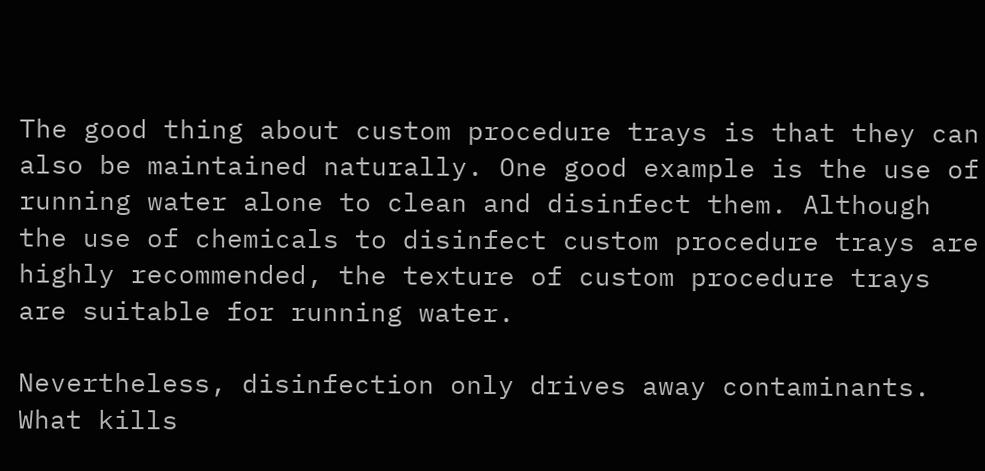The good thing about custom procedure trays is that they can also be maintained naturally. One good example is the use of running water alone to clean and disinfect them. Although the use of chemicals to disinfect custom procedure trays are highly recommended, the texture of custom procedure trays are suitable for running water.

Nevertheless, disinfection only drives away contaminants. What kills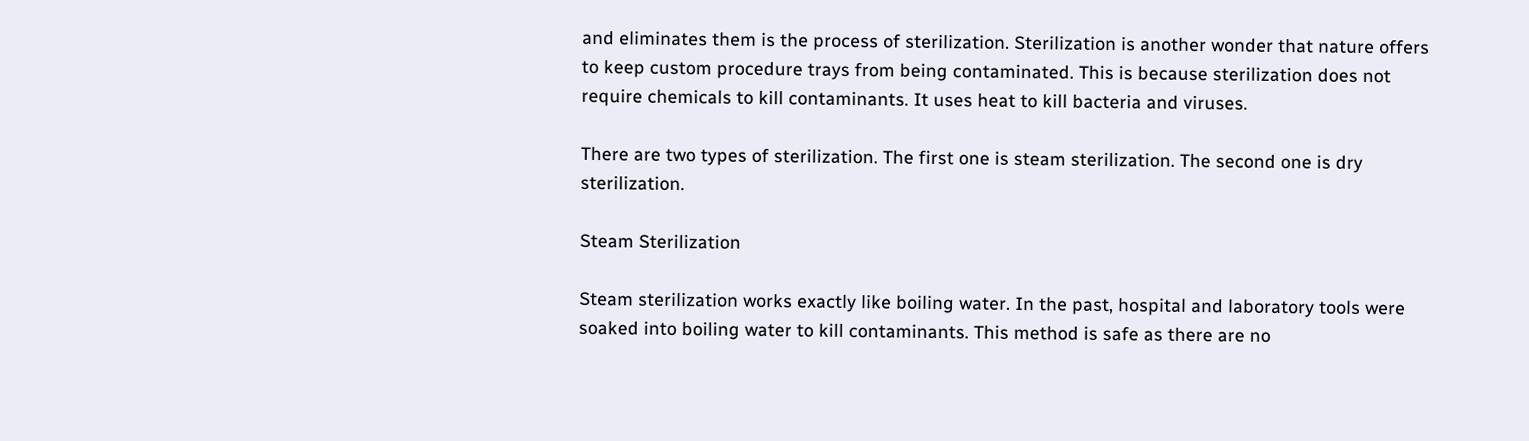and eliminates them is the process of sterilization. Sterilization is another wonder that nature offers to keep custom procedure trays from being contaminated. This is because sterilization does not require chemicals to kill contaminants. It uses heat to kill bacteria and viruses.

There are two types of sterilization. The first one is steam sterilization. The second one is dry sterilization.

Steam Sterilization

Steam sterilization works exactly like boiling water. In the past, hospital and laboratory tools were soaked into boiling water to kill contaminants. This method is safe as there are no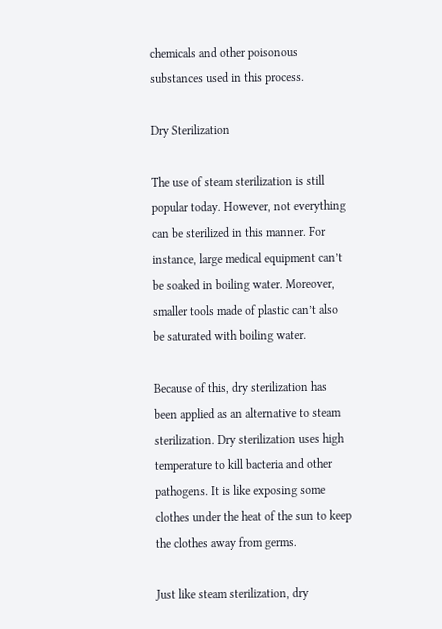chemicals and other poisonous substances used in this process.

Dry Sterilization

The use of steam sterilization is still popular today. However, not everything can be sterilized in this manner. For instance, large medical equipment can’t be soaked in boiling water. Moreover, smaller tools made of plastic can’t also be saturated with boiling water.

Because of this, dry sterilization has been applied as an alternative to steam sterilization. Dry sterilization uses high temperature to kill bacteria and other pathogens. It is like exposing some clothes under the heat of the sun to keep the clothes away from germs.

Just like steam sterilization, dry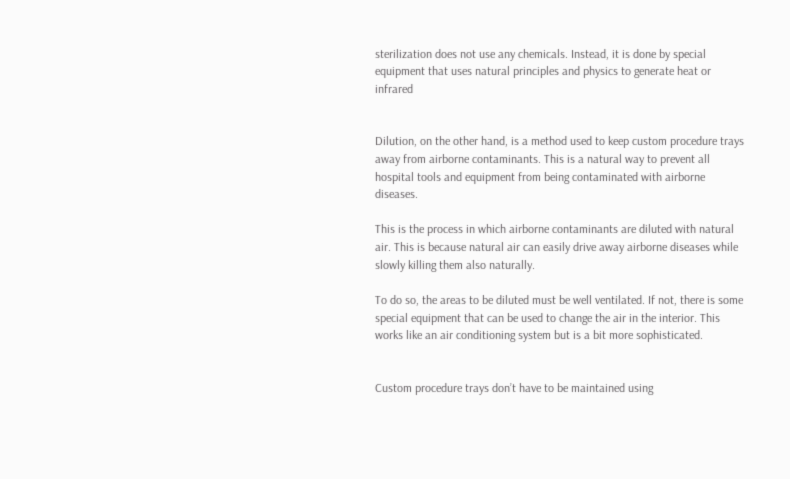sterilization does not use any chemicals. Instead, it is done by special equipment that uses natural principles and physics to generate heat or infrared


Dilution, on the other hand, is a method used to keep custom procedure trays away from airborne contaminants. This is a natural way to prevent all hospital tools and equipment from being contaminated with airborne diseases.

This is the process in which airborne contaminants are diluted with natural air. This is because natural air can easily drive away airborne diseases while slowly killing them also naturally.

To do so, the areas to be diluted must be well ventilated. If not, there is some special equipment that can be used to change the air in the interior. This works like an air conditioning system but is a bit more sophisticated.


Custom procedure trays don’t have to be maintained using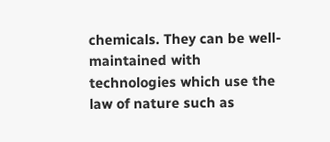chemicals. They can be well-maintained with technologies which use the law of nature such as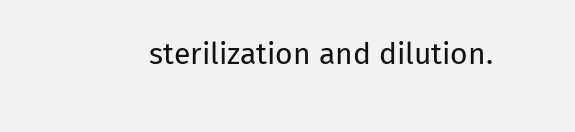sterilization and dilution.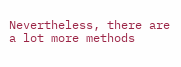Nevertheless, there are a lot more methods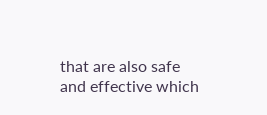that are also safe and effective which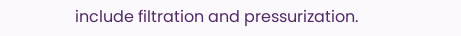include filtration and pressurization.